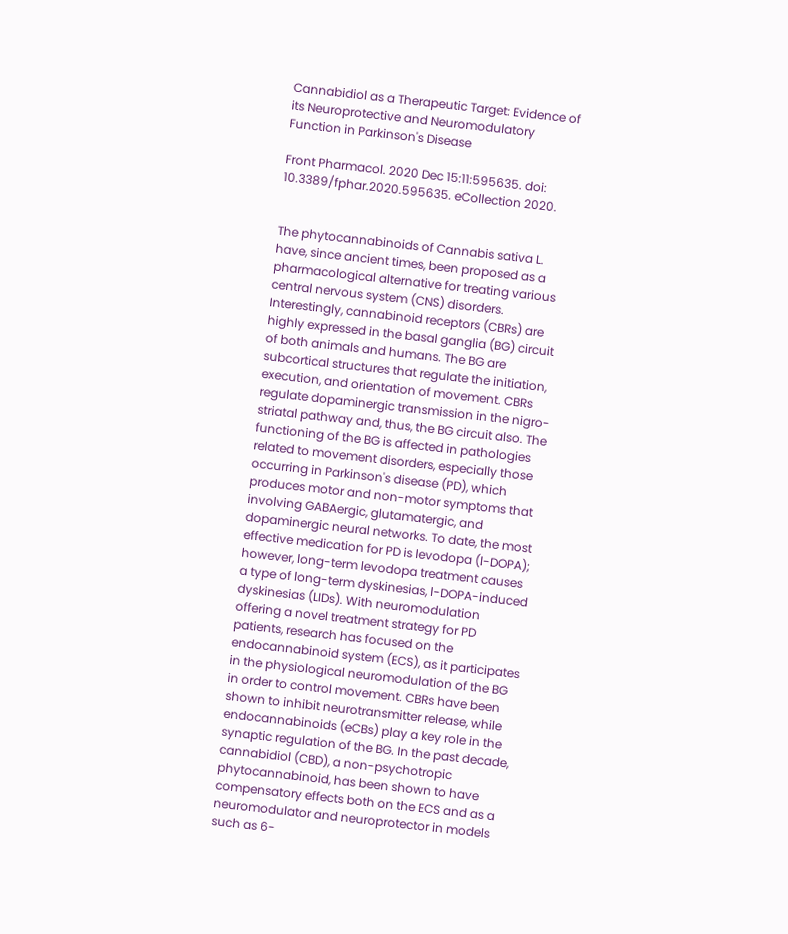Cannabidiol as a Therapeutic Target: Evidence of its Neuroprotective and Neuromodulatory Function in Parkinson's Disease

Front Pharmacol. 2020 Dec 15:11:595635. doi: 10.3389/fphar.2020.595635. eCollection 2020.


The phytocannabinoids of Cannabis sativa L. have, since ancient times, been proposed as a pharmacological alternative for treating various central nervous system (CNS) disorders. Interestingly, cannabinoid receptors (CBRs) are highly expressed in the basal ganglia (BG) circuit of both animals and humans. The BG are subcortical structures that regulate the initiation, execution, and orientation of movement. CBRs regulate dopaminergic transmission in the nigro-striatal pathway and, thus, the BG circuit also. The functioning of the BG is affected in pathologies related to movement disorders, especially those occurring in Parkinson's disease (PD), which produces motor and non-motor symptoms that involving GABAergic, glutamatergic, and dopaminergic neural networks. To date, the most effective medication for PD is levodopa (l-DOPA); however, long-term levodopa treatment causes a type of long-term dyskinesias, l-DOPA-induced dyskinesias (LIDs). With neuromodulation offering a novel treatment strategy for PD patients, research has focused on the endocannabinoid system (ECS), as it participates in the physiological neuromodulation of the BG in order to control movement. CBRs have been shown to inhibit neurotransmitter release, while endocannabinoids (eCBs) play a key role in the synaptic regulation of the BG. In the past decade, cannabidiol (CBD), a non-psychotropic phytocannabinoid, has been shown to have compensatory effects both on the ECS and as a neuromodulator and neuroprotector in models such as 6-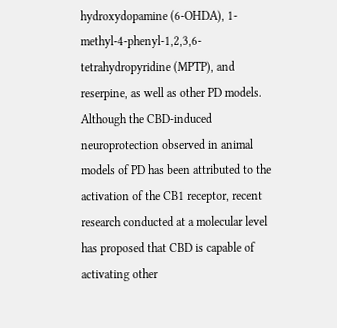hydroxydopamine (6-OHDA), 1-methyl-4-phenyl-1,2,3,6-tetrahydropyridine (MPTP), and reserpine, as well as other PD models. Although the CBD-induced neuroprotection observed in animal models of PD has been attributed to the activation of the CB1 receptor, recent research conducted at a molecular level has proposed that CBD is capable of activating other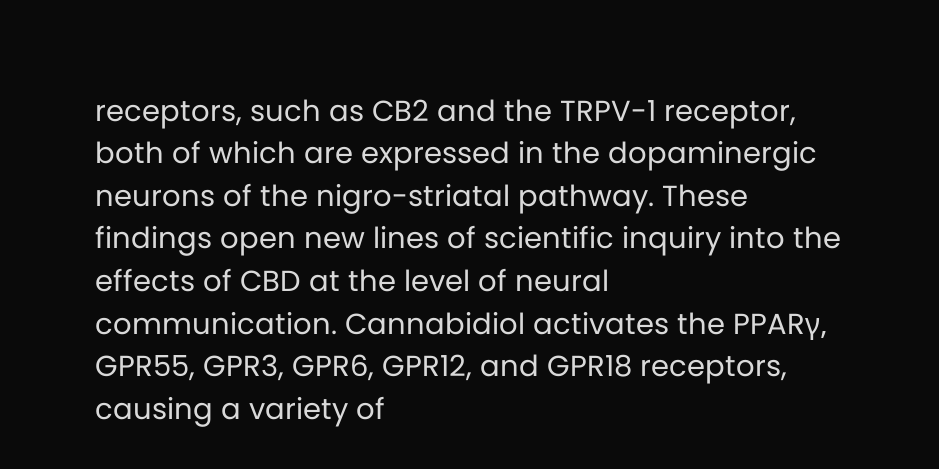receptors, such as CB2 and the TRPV-1 receptor, both of which are expressed in the dopaminergic neurons of the nigro-striatal pathway. These findings open new lines of scientific inquiry into the effects of CBD at the level of neural communication. Cannabidiol activates the PPARγ, GPR55, GPR3, GPR6, GPR12, and GPR18 receptors, causing a variety of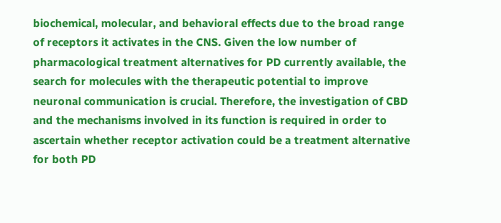biochemical, molecular, and behavioral effects due to the broad range of receptors it activates in the CNS. Given the low number of pharmacological treatment alternatives for PD currently available, the search for molecules with the therapeutic potential to improve neuronal communication is crucial. Therefore, the investigation of CBD and the mechanisms involved in its function is required in order to ascertain whether receptor activation could be a treatment alternative for both PD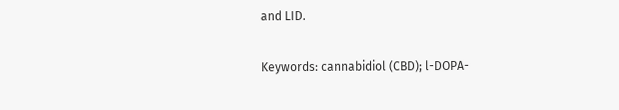and LID.

Keywords: cannabidiol (CBD); l-DOPA-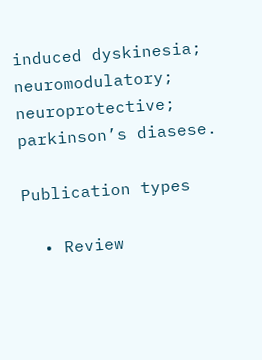induced dyskinesia; neuromodulatory; neuroprotective; parkinson’s diasese.

Publication types

  • Review